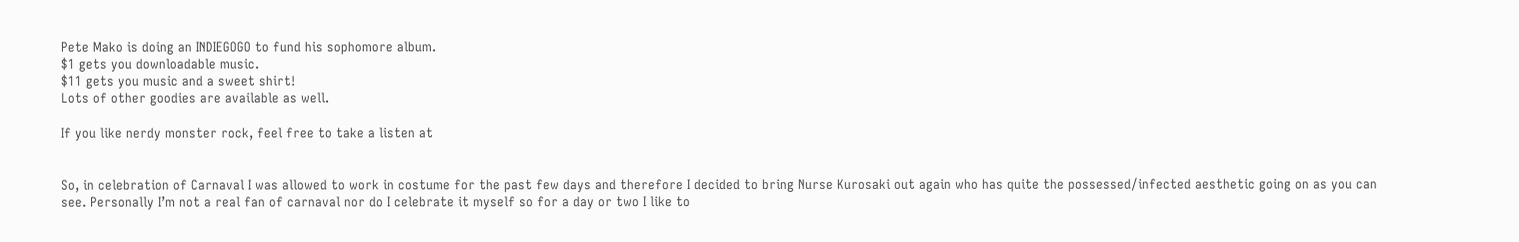Pete Mako is doing an INDIEGOGO to fund his sophomore album.
$1 gets you downloadable music.
$11 gets you music and a sweet shirt!
Lots of other goodies are available as well.

If you like nerdy monster rock, feel free to take a listen at


So, in celebration of Carnaval I was allowed to work in costume for the past few days and therefore I decided to bring Nurse Kurosaki out again who has quite the possessed/infected aesthetic going on as you can see. Personally I’m not a real fan of carnaval nor do I celebrate it myself so for a day or two I like to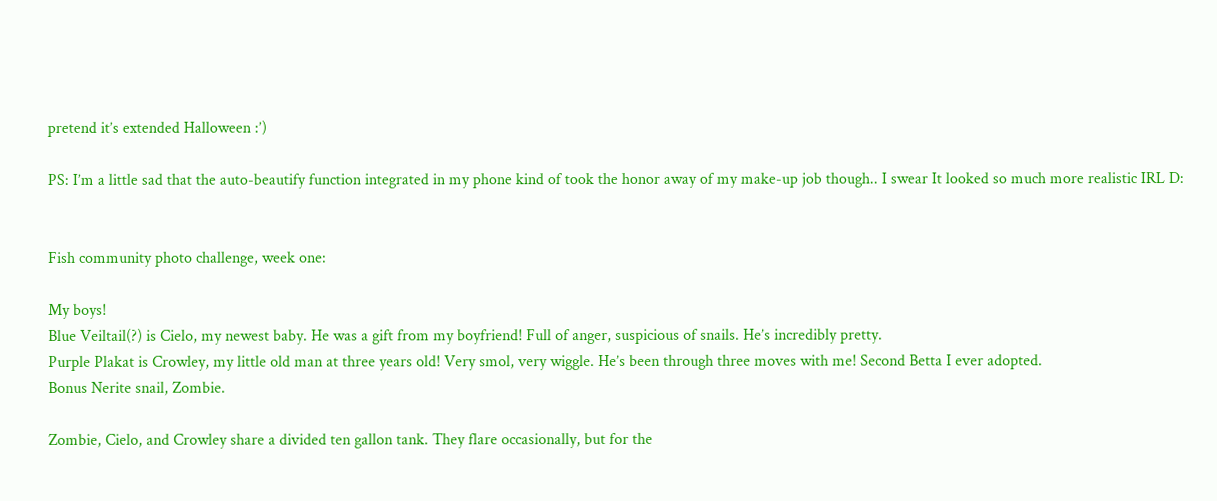pretend it’s extended Halloween :’)

PS: I’m a little sad that the auto-beautify function integrated in my phone kind of took the honor away of my make-up job though.. I swear It looked so much more realistic IRL D:


Fish community photo challenge, week one:

My boys!
Blue Veiltail(?) is Cielo, my newest baby. He was a gift from my boyfriend! Full of anger, suspicious of snails. He’s incredibly pretty.
Purple Plakat is Crowley, my little old man at three years old! Very smol, very wiggle. He’s been through three moves with me! Second Betta I ever adopted.
Bonus Nerite snail, Zombie.

Zombie, Cielo, and Crowley share a divided ten gallon tank. They flare occasionally, but for the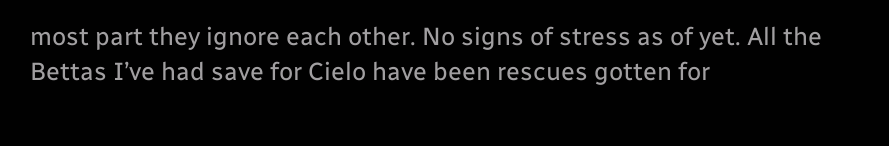most part they ignore each other. No signs of stress as of yet. All the Bettas I’ve had save for Cielo have been rescues gotten for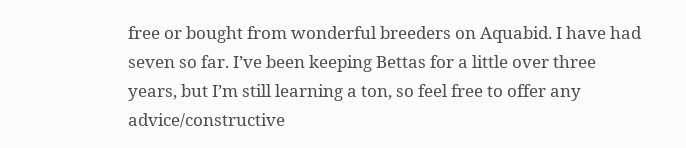free or bought from wonderful breeders on Aquabid. I have had seven so far. I’ve been keeping Bettas for a little over three years, but I’m still learning a ton, so feel free to offer any advice/constructive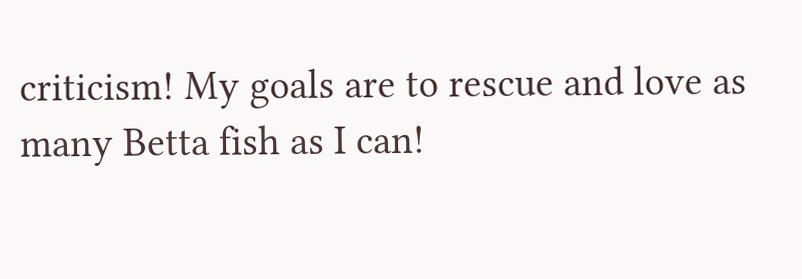criticism! My goals are to rescue and love as many Betta fish as I can!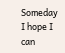Someday I hope I can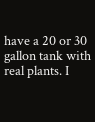have a 20 or 30 gallon tank with real plants. I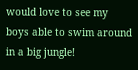would love to see my boys able to swim around in a big jungle!